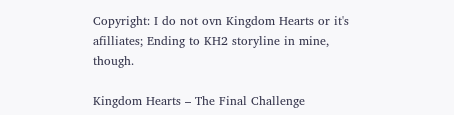Copyright: I do not ovn Kingdom Hearts or it's afilliates; Ending to KH2 storyline in mine, though.

Kingdom Hearts – The Final Challenge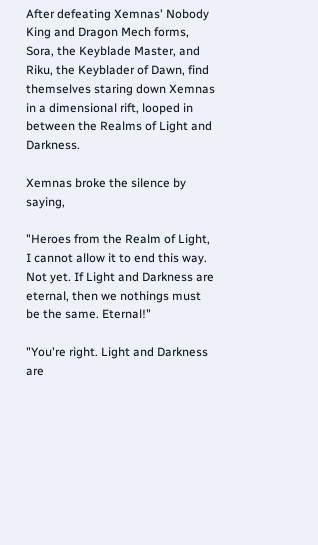After defeating Xemnas' Nobody King and Dragon Mech forms, Sora, the Keyblade Master, and Riku, the Keyblader of Dawn, find themselves staring down Xemnas in a dimensional rift, looped in between the Realms of Light and Darkness.

Xemnas broke the silence by saying,

"Heroes from the Realm of Light, I cannot allow it to end this way. Not yet. If Light and Darkness are eternal, then we nothings must be the same. Eternal!"

"You're right. Light and Darkness are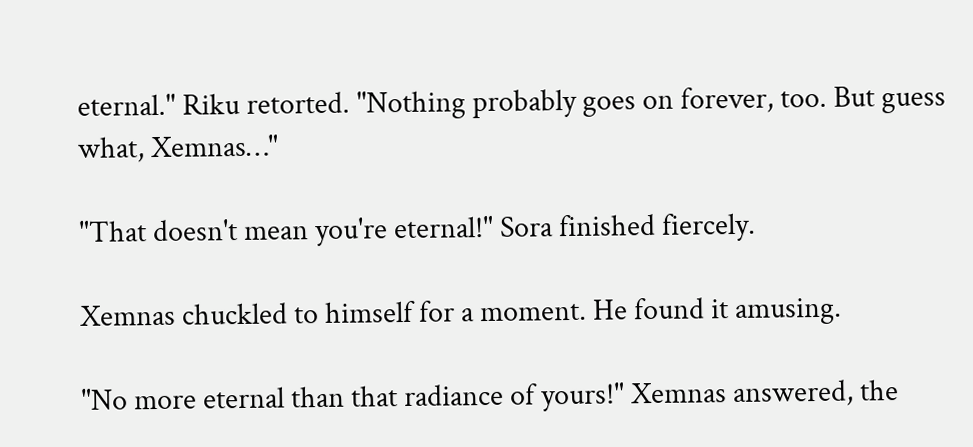eternal." Riku retorted. "Nothing probably goes on forever, too. But guess what, Xemnas…"

"That doesn't mean you're eternal!" Sora finished fiercely.

Xemnas chuckled to himself for a moment. He found it amusing.

"No more eternal than that radiance of yours!" Xemnas answered, the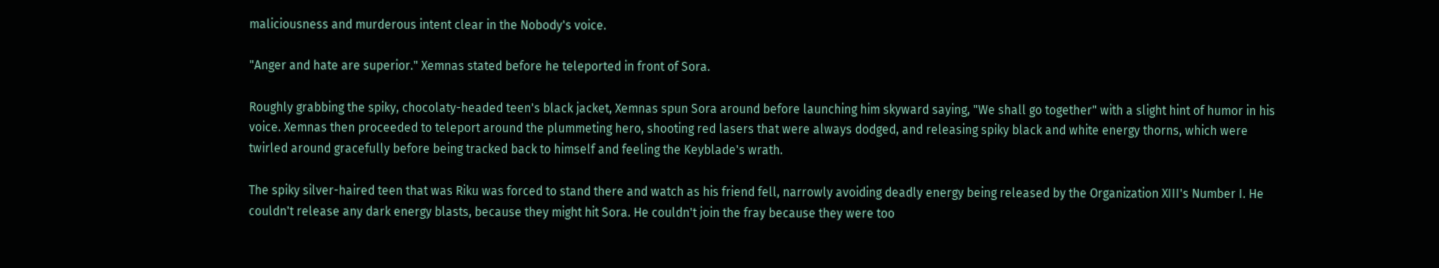maliciousness and murderous intent clear in the Nobody's voice.

"Anger and hate are superior." Xemnas stated before he teleported in front of Sora.

Roughly grabbing the spiky, chocolaty-headed teen's black jacket, Xemnas spun Sora around before launching him skyward saying, "We shall go together" with a slight hint of humor in his voice. Xemnas then proceeded to teleport around the plummeting hero, shooting red lasers that were always dodged, and releasing spiky black and white energy thorns, which were twirled around gracefully before being tracked back to himself and feeling the Keyblade's wrath.

The spiky silver-haired teen that was Riku was forced to stand there and watch as his friend fell, narrowly avoiding deadly energy being released by the Organization XIII's Number I. He couldn't release any dark energy blasts, because they might hit Sora. He couldn't join the fray because they were too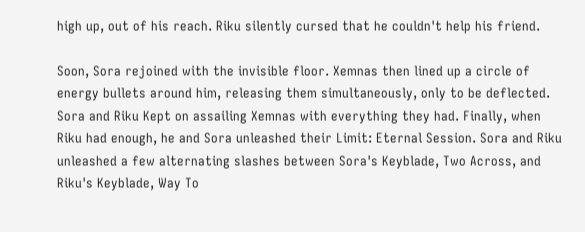high up, out of his reach. Riku silently cursed that he couldn't help his friend.

Soon, Sora rejoined with the invisible floor. Xemnas then lined up a circle of energy bullets around him, releasing them simultaneously, only to be deflected. Sora and Riku Kept on assailing Xemnas with everything they had. Finally, when Riku had enough, he and Sora unleashed their Limit: Eternal Session. Sora and Riku unleashed a few alternating slashes between Sora's Keyblade, Two Across, and Riku's Keyblade, Way To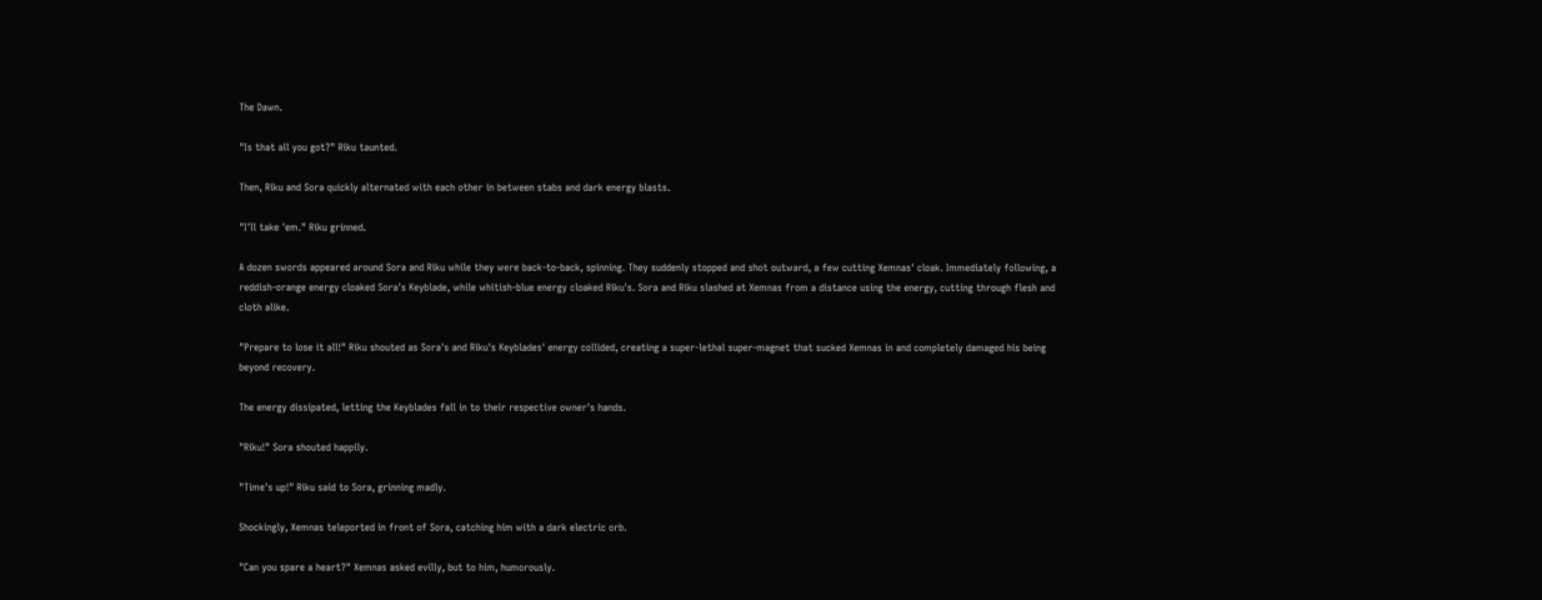The Dawn.

"Is that all you got?" Riku taunted.

Then, Riku and Sora quickly alternated with each other in between stabs and dark energy blasts.

"I'll take 'em." Riku grinned.

A dozen swords appeared around Sora and Riku while they were back-to-back, spinning. They suddenly stopped and shot outward, a few cutting Xemnas' cloak. Immediately following, a reddish-orange energy cloaked Sora's Keyblade, while whitish-blue energy cloaked Riku's. Sora and Riku slashed at Xemnas from a distance using the energy, cutting through flesh and cloth alike.

"Prepare to lose it all!" Riku shouted as Sora's and Riku's Keyblades' energy collided, creating a super-lethal super-magnet that sucked Xemnas in and completely damaged his being beyond recovery.

The energy dissipated, letting the Keyblades fall in to their respective owner's hands.

"Riku!" Sora shouted happily.

"Time's up!" Riku said to Sora, grinning madly.

Shockingly, Xemnas teleported in front of Sora, catching him with a dark electric orb.

"Can you spare a heart?" Xemnas asked evilly, but to him, humorously.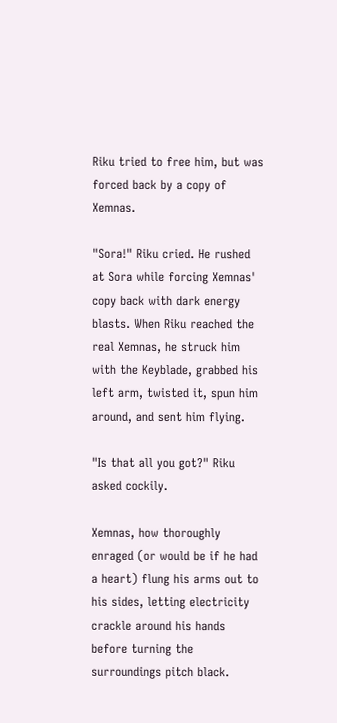Riku tried to free him, but was forced back by a copy of Xemnas.

"Sora!" Riku cried. He rushed at Sora while forcing Xemnas' copy back with dark energy blasts. When Riku reached the real Xemnas, he struck him with the Keyblade, grabbed his left arm, twisted it, spun him around, and sent him flying.

"Is that all you got?" Riku asked cockily.

Xemnas, how thoroughly enraged (or would be if he had a heart) flung his arms out to his sides, letting electricity crackle around his hands before turning the surroundings pitch black.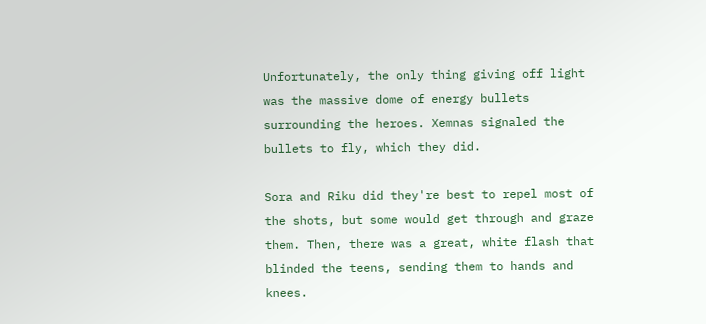Unfortunately, the only thing giving off light was the massive dome of energy bullets surrounding the heroes. Xemnas signaled the bullets to fly, which they did.

Sora and Riku did they're best to repel most of the shots, but some would get through and graze them. Then, there was a great, white flash that blinded the teens, sending them to hands and knees.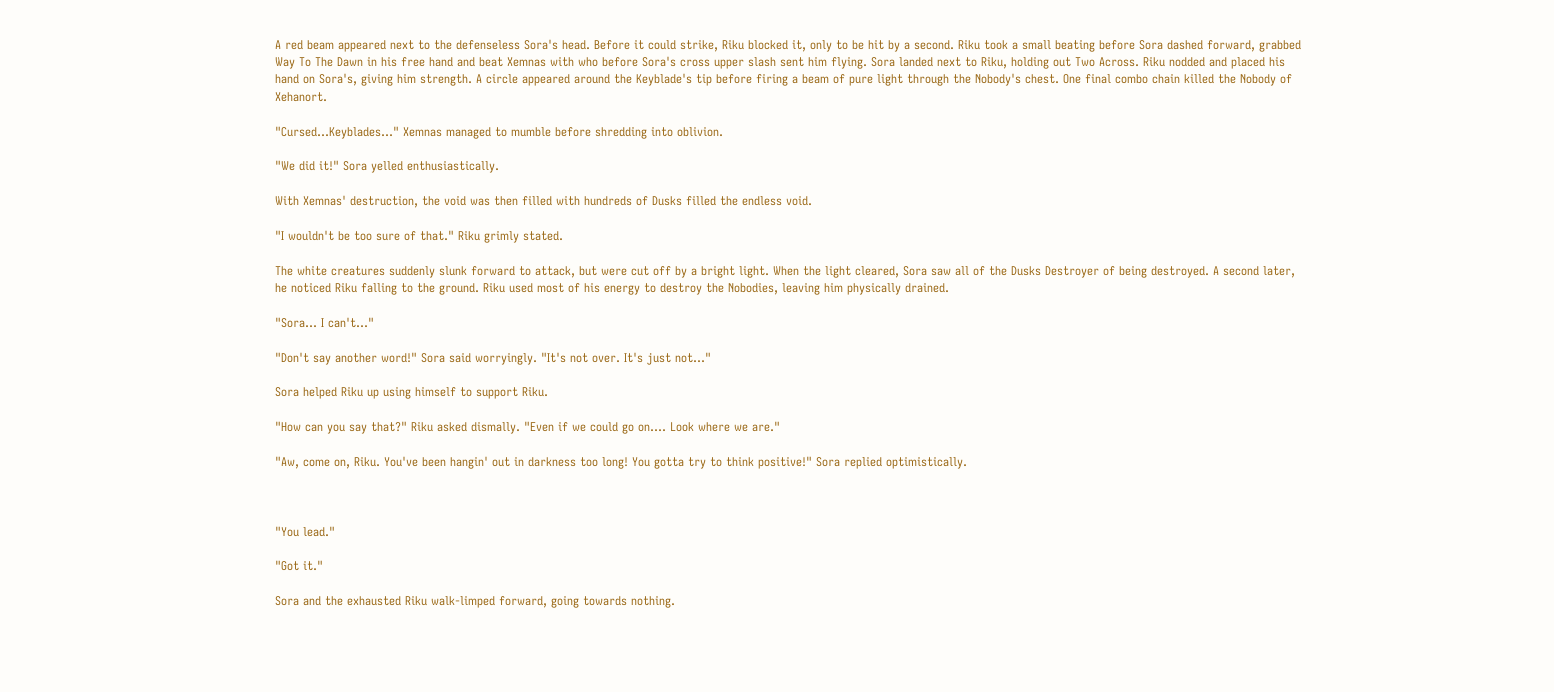A red beam appeared next to the defenseless Sora's head. Before it could strike, Riku blocked it, only to be hit by a second. Riku took a small beating before Sora dashed forward, grabbed Way To The Dawn in his free hand and beat Xemnas with who before Sora's cross upper slash sent him flying. Sora landed next to Riku, holding out Two Across. Riku nodded and placed his hand on Sora's, giving him strength. A circle appeared around the Keyblade's tip before firing a beam of pure light through the Nobody's chest. One final combo chain killed the Nobody of Xehanort.

"Cursed…Keyblades…" Xemnas managed to mumble before shredding into oblivion.

"We did it!" Sora yelled enthusiastically.

With Xemnas' destruction, the void was then filled with hundreds of Dusks filled the endless void.

"I wouldn't be too sure of that." Riku grimly stated.

The white creatures suddenly slunk forward to attack, but were cut off by a bright light. When the light cleared, Sora saw all of the Dusks Destroyer of being destroyed. A second later, he noticed Riku falling to the ground. Riku used most of his energy to destroy the Nobodies, leaving him physically drained.

"Sora… I can't…"

"Don't say another word!" Sora said worryingly. "It's not over. It's just not…"

Sora helped Riku up using himself to support Riku.

"How can you say that?" Riku asked dismally. "Even if we could go on…. Look where we are."

"Aw, come on, Riku. You've been hangin' out in darkness too long! You gotta try to think positive!" Sora replied optimistically.



"You lead."

"Got it."

Sora and the exhausted Riku walk-limped forward, going towards nothing.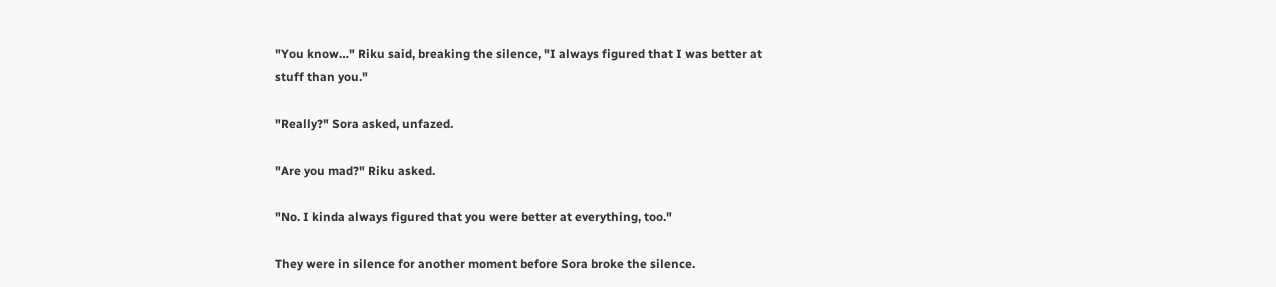"You know…" Riku said, breaking the silence, "I always figured that I was better at stuff than you."

"Really?" Sora asked, unfazed.

"Are you mad?" Riku asked.

"No. I kinda always figured that you were better at everything, too."

They were in silence for another moment before Sora broke the silence.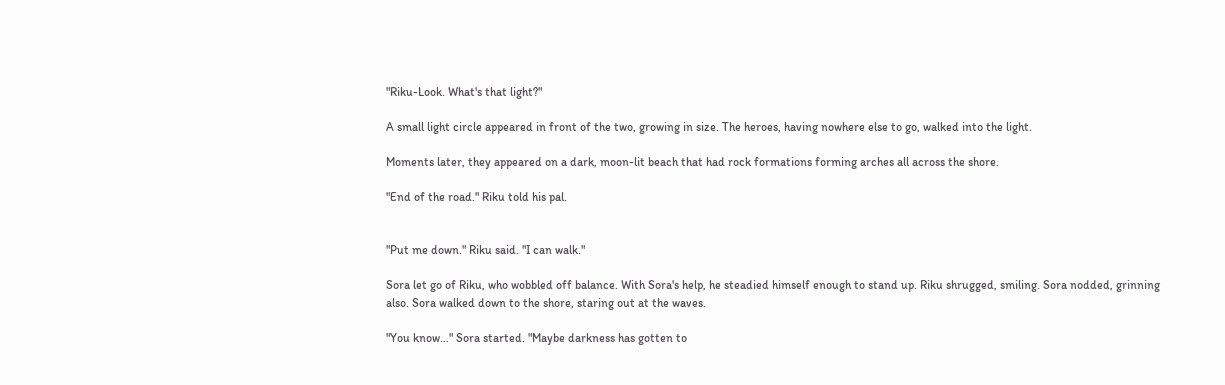"Riku-Look. What's that light?"

A small light circle appeared in front of the two, growing in size. The heroes, having nowhere else to go, walked into the light.

Moments later, they appeared on a dark, moon-lit beach that had rock formations forming arches all across the shore.

"End of the road." Riku told his pal.


"Put me down." Riku said. "I can walk."

Sora let go of Riku, who wobbled off balance. With Sora's help, he steadied himself enough to stand up. Riku shrugged, smiling. Sora nodded, grinning also. Sora walked down to the shore, staring out at the waves.

"You know…" Sora started. "Maybe darkness has gotten to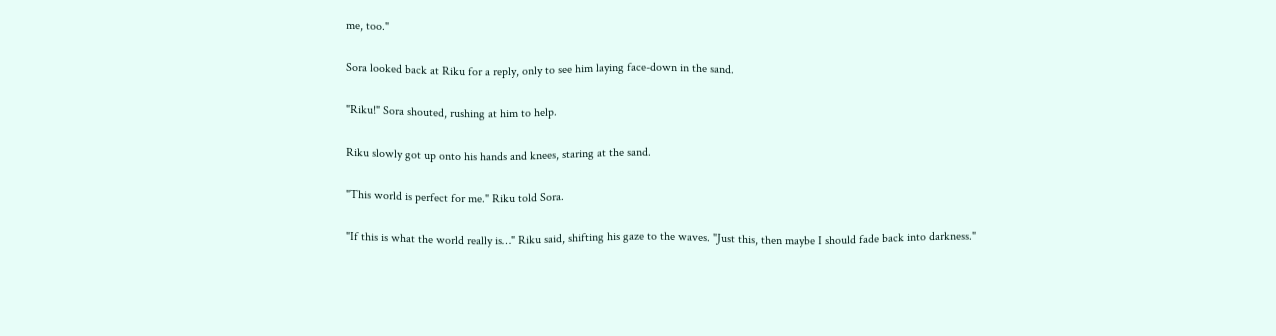me, too."

Sora looked back at Riku for a reply, only to see him laying face-down in the sand.

"Riku!" Sora shouted, rushing at him to help.

Riku slowly got up onto his hands and knees, staring at the sand.

"This world is perfect for me." Riku told Sora.

"If this is what the world really is…" Riku said, shifting his gaze to the waves. "Just this, then maybe I should fade back into darkness."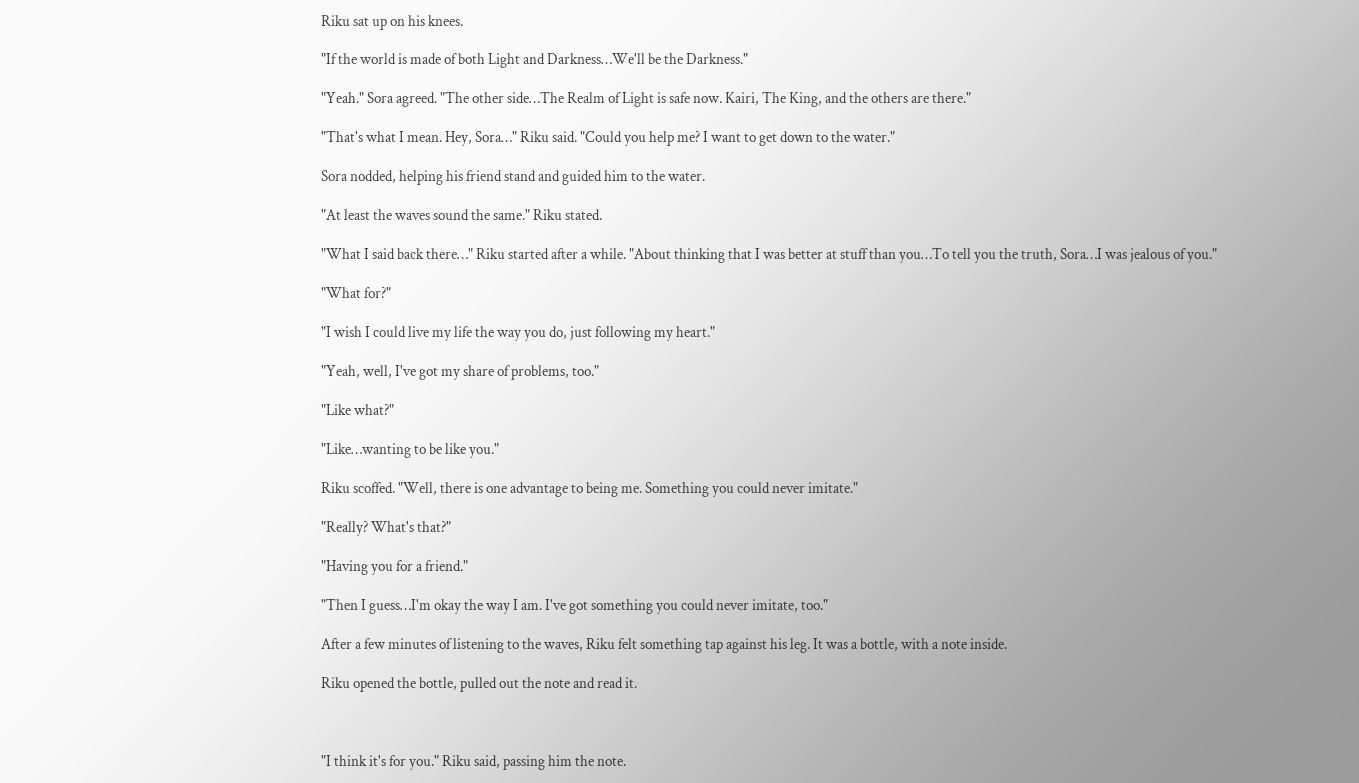Riku sat up on his knees.

"If the world is made of both Light and Darkness…We'll be the Darkness."

"Yeah." Sora agreed. "The other side…The Realm of Light is safe now. Kairi, The King, and the others are there."

"That's what I mean. Hey, Sora…" Riku said. "Could you help me? I want to get down to the water."

Sora nodded, helping his friend stand and guided him to the water.

"At least the waves sound the same." Riku stated.

"What I said back there…" Riku started after a while. "About thinking that I was better at stuff than you…To tell you the truth, Sora…I was jealous of you."

"What for?"

"I wish I could live my life the way you do, just following my heart."

"Yeah, well, I've got my share of problems, too."

"Like what?"

"Like…wanting to be like you."

Riku scoffed. "Well, there is one advantage to being me. Something you could never imitate."

"Really? What's that?"

"Having you for a friend."

"Then I guess…I'm okay the way I am. I've got something you could never imitate, too."

After a few minutes of listening to the waves, Riku felt something tap against his leg. It was a bottle, with a note inside.

Riku opened the bottle, pulled out the note and read it.



"I think it's for you." Riku said, passing him the note.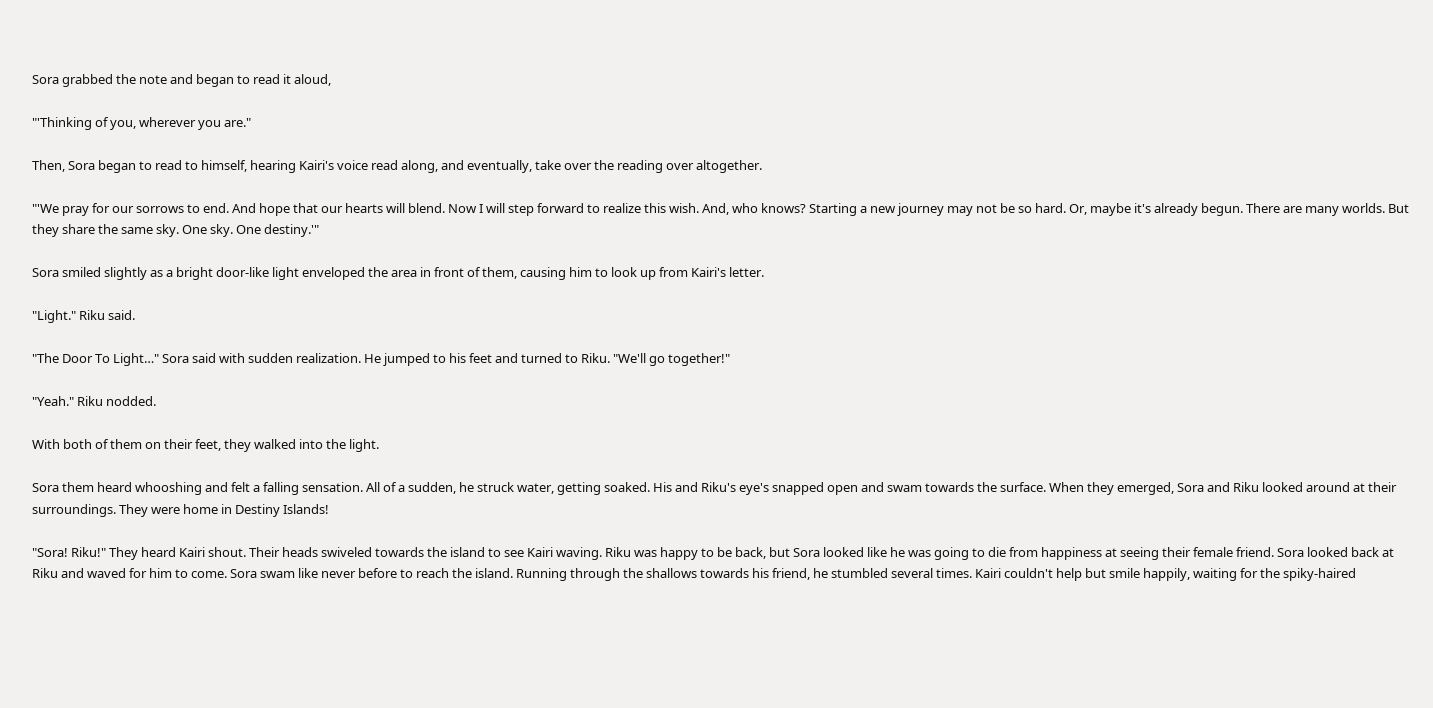Sora grabbed the note and began to read it aloud,

"'Thinking of you, wherever you are."

Then, Sora began to read to himself, hearing Kairi's voice read along, and eventually, take over the reading over altogether.

"'We pray for our sorrows to end. And hope that our hearts will blend. Now I will step forward to realize this wish. And, who knows? Starting a new journey may not be so hard. Or, maybe it's already begun. There are many worlds. But they share the same sky. One sky. One destiny.'"

Sora smiled slightly as a bright door-like light enveloped the area in front of them, causing him to look up from Kairi's letter.

"Light." Riku said.

"The Door To Light…" Sora said with sudden realization. He jumped to his feet and turned to Riku. "We'll go together!"

"Yeah." Riku nodded.

With both of them on their feet, they walked into the light.

Sora them heard whooshing and felt a falling sensation. All of a sudden, he struck water, getting soaked. His and Riku's eye's snapped open and swam towards the surface. When they emerged, Sora and Riku looked around at their surroundings. They were home in Destiny Islands!

"Sora! Riku!" They heard Kairi shout. Their heads swiveled towards the island to see Kairi waving. Riku was happy to be back, but Sora looked like he was going to die from happiness at seeing their female friend. Sora looked back at Riku and waved for him to come. Sora swam like never before to reach the island. Running through the shallows towards his friend, he stumbled several times. Kairi couldn't help but smile happily, waiting for the spiky-haired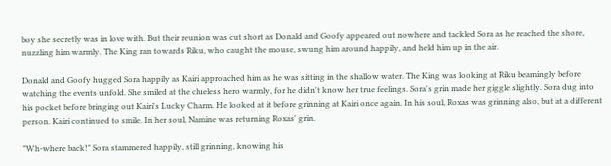boy she secretly was in love with. But their reunion was cut short as Donald and Goofy appeared out nowhere and tackled Sora as he reached the shore, nuzzling him warmly. The King ran towards Riku, who caught the mouse, swung him around happily, and held him up in the air.

Donald and Goofy hugged Sora happily as Kairi approached him as he was sitting in the shallow water. The King was looking at Riku beamingly before watching the events unfold. She smiled at the clueless hero warmly, for he didn't know her true feelings. Sora's grin made her giggle slightly. Sora dug into his pocket before bringing out Kairi's Lucky Charm. He looked at it before grinning at Kairi once again. In his soul, Roxas was grinning also, but at a different person. Kairi continued to smile. In her soul, Namine was returning Roxas' grin.

"Wh-where back!" Sora stammered happily, still grinning, knowing his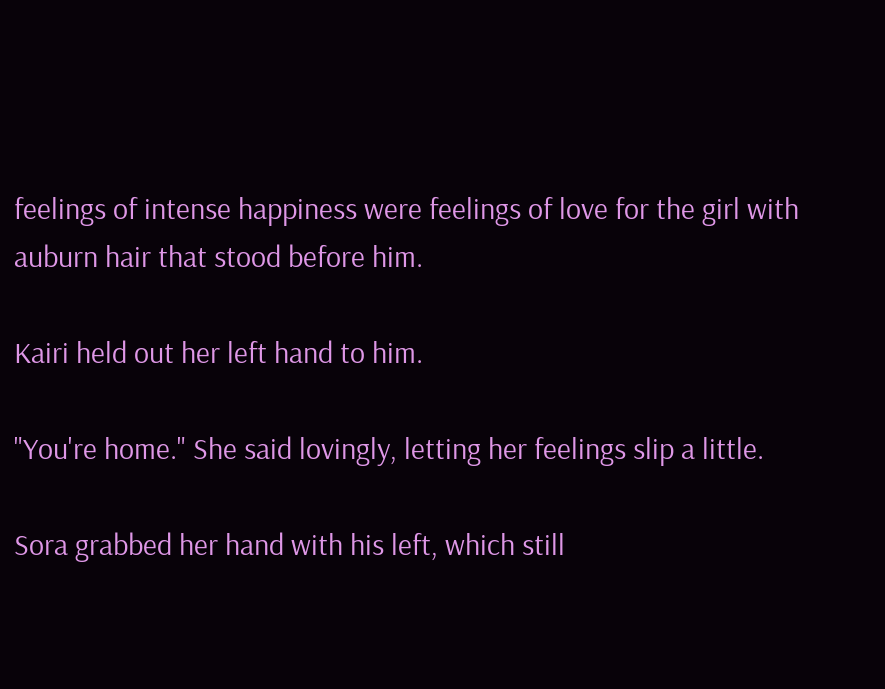feelings of intense happiness were feelings of love for the girl with auburn hair that stood before him.

Kairi held out her left hand to him.

"You're home." She said lovingly, letting her feelings slip a little.

Sora grabbed her hand with his left, which still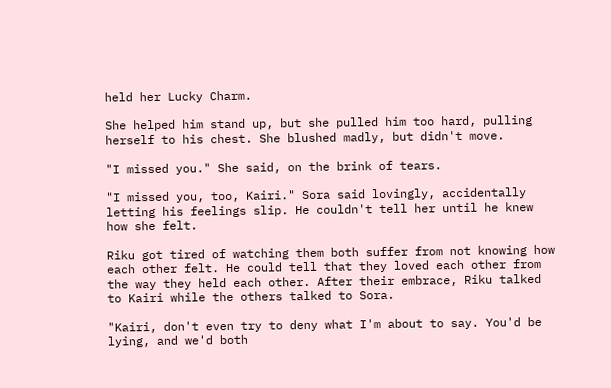held her Lucky Charm.

She helped him stand up, but she pulled him too hard, pulling herself to his chest. She blushed madly, but didn't move.

"I missed you." She said, on the brink of tears.

"I missed you, too, Kairi." Sora said lovingly, accidentally letting his feelings slip. He couldn't tell her until he knew how she felt.

Riku got tired of watching them both suffer from not knowing how each other felt. He could tell that they loved each other from the way they held each other. After their embrace, Riku talked to Kairi while the others talked to Sora.

"Kairi, don't even try to deny what I'm about to say. You'd be lying, and we'd both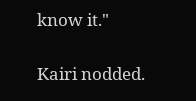know it."

Kairi nodded.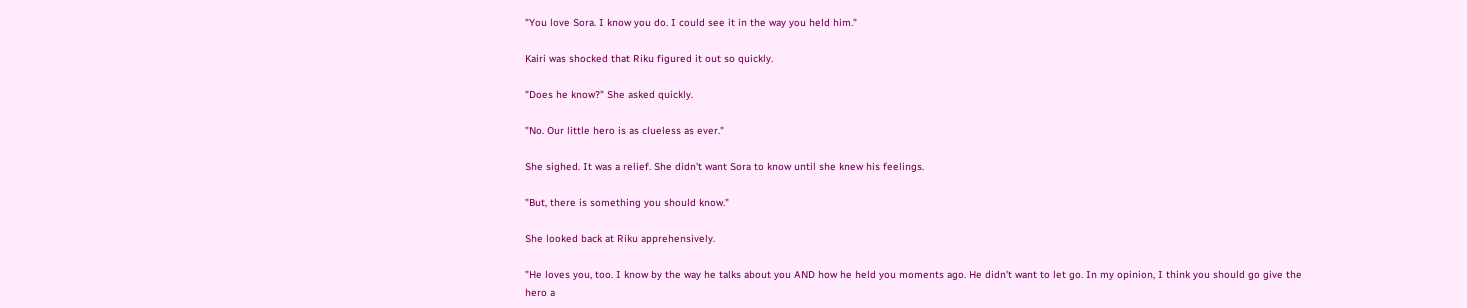"You love Sora. I know you do. I could see it in the way you held him."

Kairi was shocked that Riku figured it out so quickly.

"Does he know?" She asked quickly.

"No. Our little hero is as clueless as ever."

She sighed. It was a relief. She didn't want Sora to know until she knew his feelings.

"But, there is something you should know."

She looked back at Riku apprehensively.

"He loves you, too. I know by the way he talks about you AND how he held you moments ago. He didn't want to let go. In my opinion, I think you should go give the hero a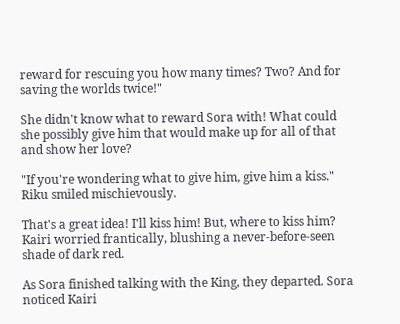reward for rescuing you how many times? Two? And for saving the worlds twice!"

She didn't know what to reward Sora with! What could she possibly give him that would make up for all of that and show her love?

"If you're wondering what to give him, give him a kiss." Riku smiled mischievously.

That's a great idea! I'll kiss him! But, where to kiss him? Kairi worried frantically, blushing a never-before-seen shade of dark red.

As Sora finished talking with the King, they departed. Sora noticed Kairi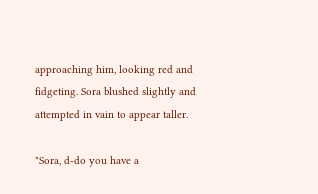approaching him, looking red and fidgeting. Sora blushed slightly and attempted in vain to appear taller.

"Sora, d-do you have a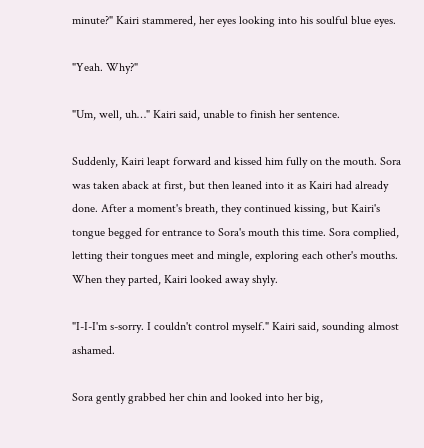minute?" Kairi stammered, her eyes looking into his soulful blue eyes.

"Yeah. Why?"

"Um, well, uh…" Kairi said, unable to finish her sentence.

Suddenly, Kairi leapt forward and kissed him fully on the mouth. Sora was taken aback at first, but then leaned into it as Kairi had already done. After a moment's breath, they continued kissing, but Kairi's tongue begged for entrance to Sora's mouth this time. Sora complied, letting their tongues meet and mingle, exploring each other's mouths. When they parted, Kairi looked away shyly.

"I-I-I'm s-sorry. I couldn't control myself." Kairi said, sounding almost ashamed.

Sora gently grabbed her chin and looked into her big,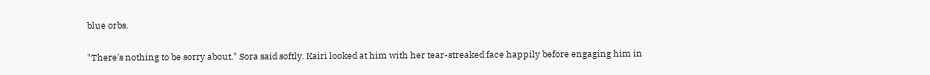blue orbs.

"There's nothing to be sorry about." Sora said softly. Kairi looked at him with her tear-streaked face happily before engaging him in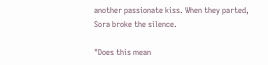another passionate kiss. When they parted, Sora broke the silence.

"Does this mean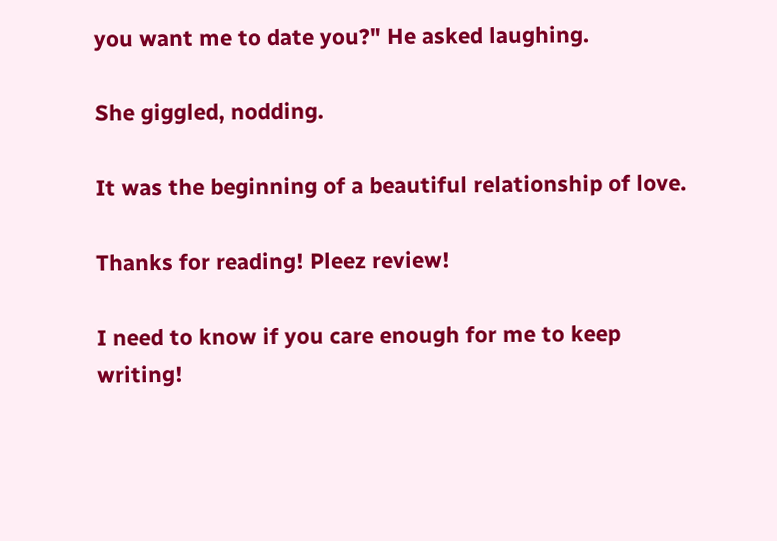you want me to date you?" He asked laughing.

She giggled, nodding.

It was the beginning of a beautiful relationship of love.

Thanks for reading! Pleez review!

I need to know if you care enough for me to keep writing!